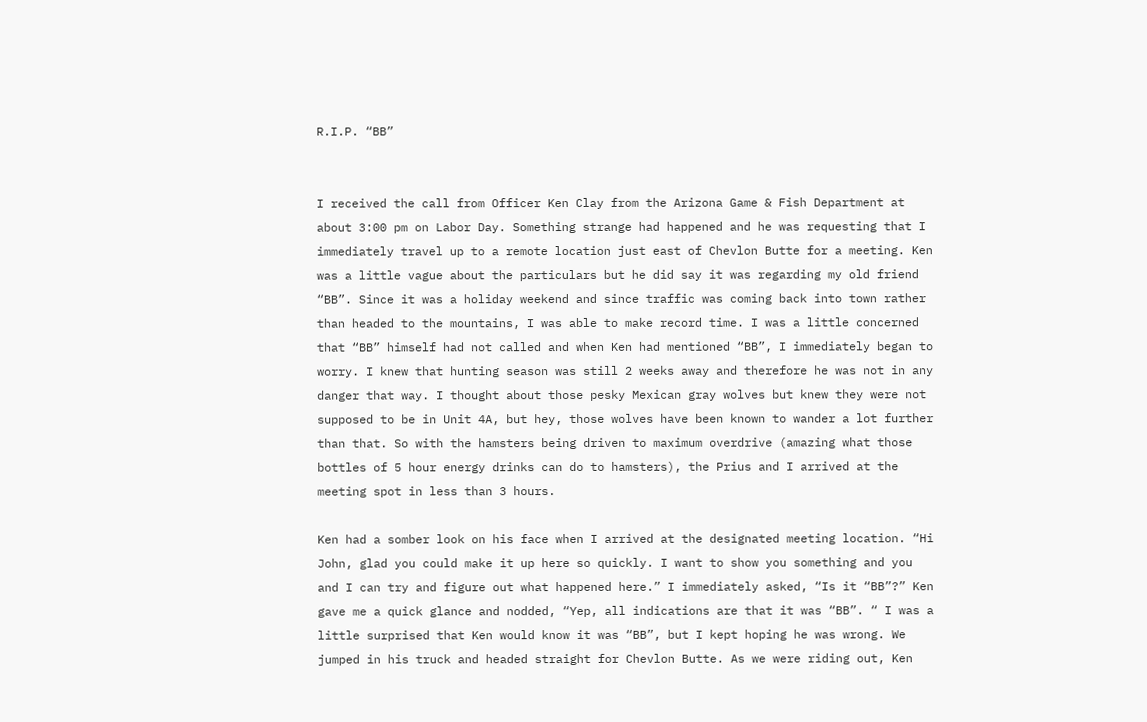R.I.P. “BB”


I received the call from Officer Ken Clay from the Arizona Game & Fish Department at about 3:00 pm on Labor Day. Something strange had happened and he was requesting that I immediately travel up to a remote location just east of Chevlon Butte for a meeting. Ken was a little vague about the particulars but he did say it was regarding my old friend “BB”. Since it was a holiday weekend and since traffic was coming back into town rather than headed to the mountains, I was able to make record time. I was a little concerned that “BB” himself had not called and when Ken had mentioned “BB”, I immediately began to worry. I knew that hunting season was still 2 weeks away and therefore he was not in any danger that way. I thought about those pesky Mexican gray wolves but knew they were not supposed to be in Unit 4A, but hey, those wolves have been known to wander a lot further than that. So with the hamsters being driven to maximum overdrive (amazing what those bottles of 5 hour energy drinks can do to hamsters), the Prius and I arrived at the meeting spot in less than 3 hours.

Ken had a somber look on his face when I arrived at the designated meeting location. “Hi John, glad you could make it up here so quickly. I want to show you something and you and I can try and figure out what happened here.” I immediately asked, “Is it “BB”?” Ken gave me a quick glance and nodded, “Yep, all indications are that it was “BB”. “ I was a little surprised that Ken would know it was “BB”, but I kept hoping he was wrong. We jumped in his truck and headed straight for Chevlon Butte. As we were riding out, Ken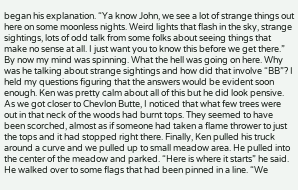began his explanation. “Ya know John, we see a lot of strange things out here on some moonless nights. Weird lights that flash in the sky, strange sightings, lots of odd talk from some folks about seeing things that make no sense at all. I just want you to know this before we get there.” By now my mind was spinning. What the hell was going on here. Why was he talking about strange sightings and how did that involve “BB”? I held my questions figuring that the answers would be evident soon enough. Ken was pretty calm about all of this but he did look pensive. As we got closer to Chevlon Butte, I noticed that what few trees were out in that neck of the woods had burnt tops. They seemed to have been scorched, almost as if someone had taken a flame thrower to just the tops and it had stopped right there. Finally, Ken pulled his truck around a curve and we pulled up to small meadow area. He pulled into the center of the meadow and parked. “Here is where it starts” he said. He walked over to some flags that had been pinned in a line. “We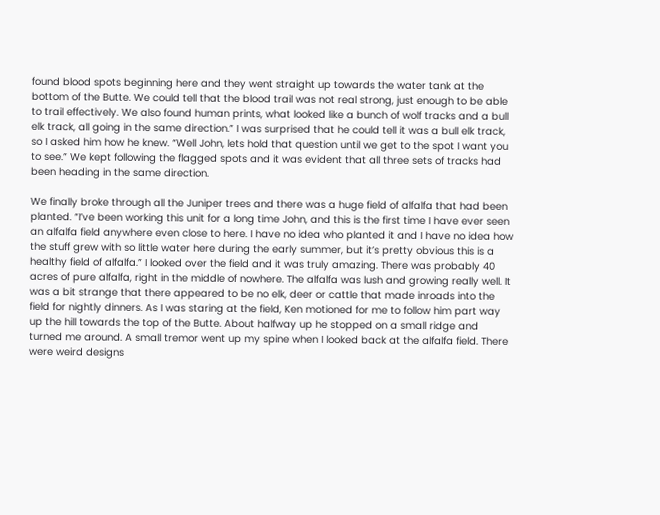found blood spots beginning here and they went straight up towards the water tank at the bottom of the Butte. We could tell that the blood trail was not real strong, just enough to be able to trail effectively. We also found human prints, what looked like a bunch of wolf tracks and a bull elk track, all going in the same direction.” I was surprised that he could tell it was a bull elk track, so I asked him how he knew. “Well John, lets hold that question until we get to the spot I want you to see.” We kept following the flagged spots and it was evident that all three sets of tracks had been heading in the same direction.

We finally broke through all the Juniper trees and there was a huge field of alfalfa that had been planted. “I’ve been working this unit for a long time John, and this is the first time I have ever seen an alfalfa field anywhere even close to here. I have no idea who planted it and I have no idea how the stuff grew with so little water here during the early summer, but it’s pretty obvious this is a healthy field of alfalfa.” I looked over the field and it was truly amazing. There was probably 40 acres of pure alfalfa, right in the middle of nowhere. The alfalfa was lush and growing really well. It was a bit strange that there appeared to be no elk, deer or cattle that made inroads into the field for nightly dinners. As I was staring at the field, Ken motioned for me to follow him part way up the hill towards the top of the Butte. About halfway up he stopped on a small ridge and turned me around. A small tremor went up my spine when I looked back at the alfalfa field. There were weird designs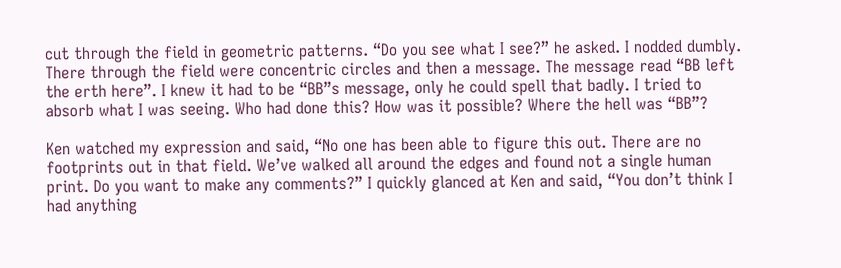cut through the field in geometric patterns. “Do you see what I see?” he asked. I nodded dumbly. There through the field were concentric circles and then a message. The message read “BB left the erth here”. I knew it had to be “BB”s message, only he could spell that badly. I tried to absorb what I was seeing. Who had done this? How was it possible? Where the hell was “BB”?

Ken watched my expression and said, “No one has been able to figure this out. There are no footprints out in that field. We’ve walked all around the edges and found not a single human print. Do you want to make any comments?” I quickly glanced at Ken and said, “You don’t think I had anything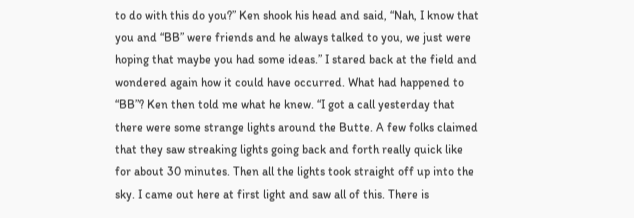to do with this do you?” Ken shook his head and said, “Nah, I know that you and “BB” were friends and he always talked to you, we just were hoping that maybe you had some ideas.” I stared back at the field and wondered again how it could have occurred. What had happened to “BB”? Ken then told me what he knew. “I got a call yesterday that there were some strange lights around the Butte. A few folks claimed that they saw streaking lights going back and forth really quick like for about 30 minutes. Then all the lights took straight off up into the sky. I came out here at first light and saw all of this. There is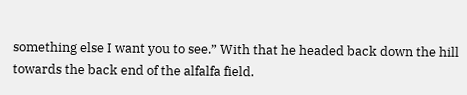something else I want you to see.” With that he headed back down the hill towards the back end of the alfalfa field.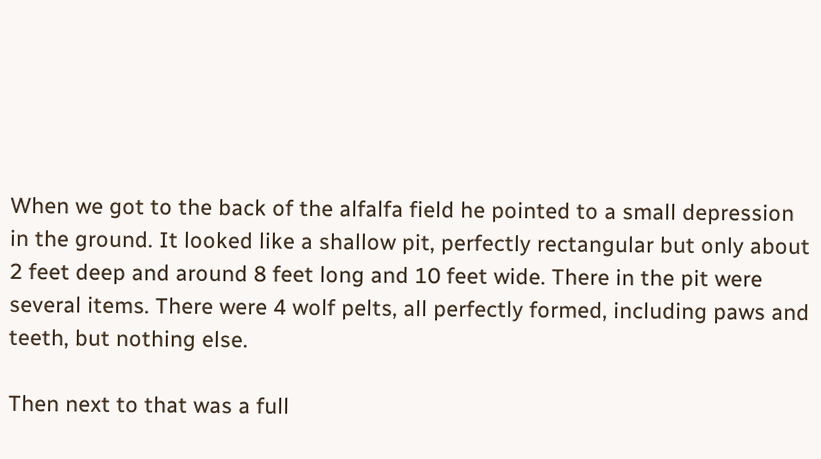When we got to the back of the alfalfa field he pointed to a small depression in the ground. It looked like a shallow pit, perfectly rectangular but only about 2 feet deep and around 8 feet long and 10 feet wide. There in the pit were several items. There were 4 wolf pelts, all perfectly formed, including paws and teeth, but nothing else.

Then next to that was a full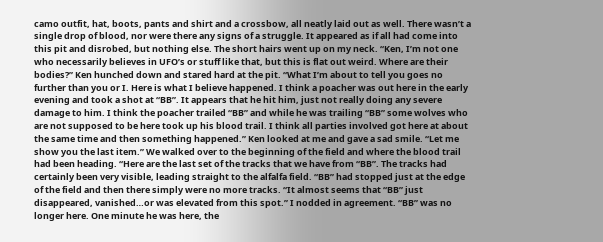camo outfit, hat, boots, pants and shirt and a crossbow, all neatly laid out as well. There wasn’t a single drop of blood, nor were there any signs of a struggle. It appeared as if all had come into this pit and disrobed, but nothing else. The short hairs went up on my neck. “Ken, I’m not one who necessarily believes in UFO’s or stuff like that, but this is flat out weird. Where are their bodies?” Ken hunched down and stared hard at the pit. “What I’m about to tell you goes no further than you or I. Here is what I believe happened. I think a poacher was out here in the early evening and took a shot at “BB”. It appears that he hit him, just not really doing any severe damage to him. I think the poacher trailed “BB” and while he was trailing “BB” some wolves who are not supposed to be here took up his blood trail. I think all parties involved got here at about the same time and then something happened.” Ken looked at me and gave a sad smile. “Let me show you the last item.” We walked over to the beginning of the field and where the blood trail had been heading. “Here are the last set of the tracks that we have from “BB”. The tracks had certainly been very visible, leading straight to the alfalfa field. “BB” had stopped just at the edge of the field and then there simply were no more tracks. “It almost seems that “BB” just disappeared, vanished…or was elevated from this spot.” I nodded in agreement. “BB” was no longer here. One minute he was here, the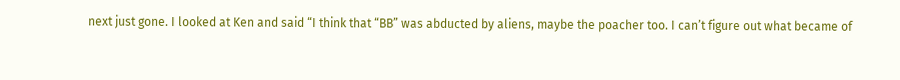next just gone. I looked at Ken and said “I think that “BB” was abducted by aliens, maybe the poacher too. I can’t figure out what became of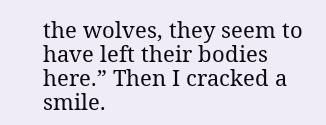the wolves, they seem to have left their bodies here.” Then I cracked a smile.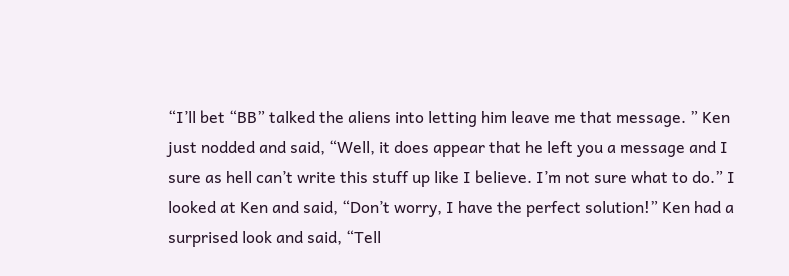“I’ll bet “BB” talked the aliens into letting him leave me that message. ” Ken just nodded and said, “Well, it does appear that he left you a message and I sure as hell can’t write this stuff up like I believe. I’m not sure what to do.” I looked at Ken and said, “Don’t worry, I have the perfect solution!” Ken had a surprised look and said, “Tell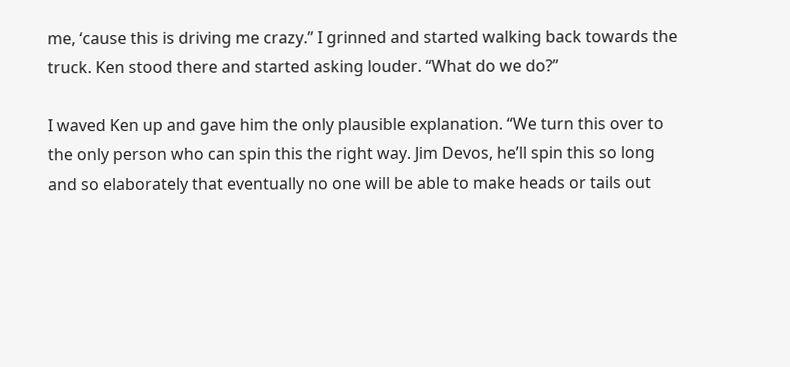me, ‘cause this is driving me crazy.” I grinned and started walking back towards the truck. Ken stood there and started asking louder. “What do we do?”

I waved Ken up and gave him the only plausible explanation. “We turn this over to the only person who can spin this the right way. Jim Devos, he’ll spin this so long and so elaborately that eventually no one will be able to make heads or tails out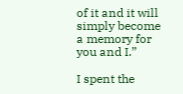of it and it will simply become a memory for you and I.”

I spent the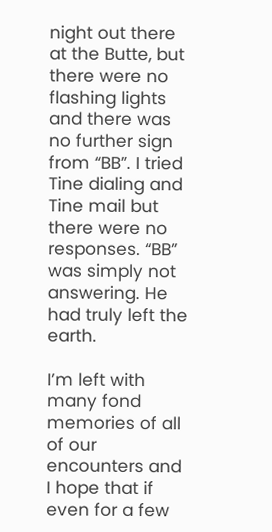night out there at the Butte, but there were no flashing lights and there was no further sign from “BB”. I tried Tine dialing and Tine mail but there were no responses. “BB” was simply not answering. He had truly left the earth.

I’m left with many fond memories of all of our encounters and I hope that if even for a few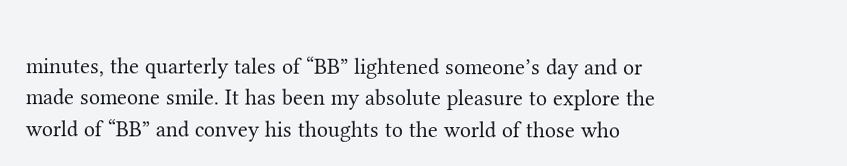minutes, the quarterly tales of “BB” lightened someone’s day and or made someone smile. It has been my absolute pleasure to explore the world of “BB” and convey his thoughts to the world of those who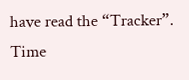have read the “Tracker”. Time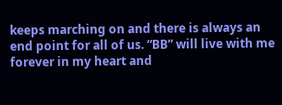keeps marching on and there is always an end point for all of us. “BB” will live with me forever in my heart and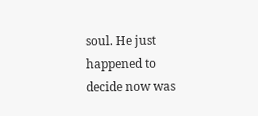soul. He just happened to decide now was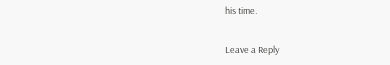his time.


Leave a Reply